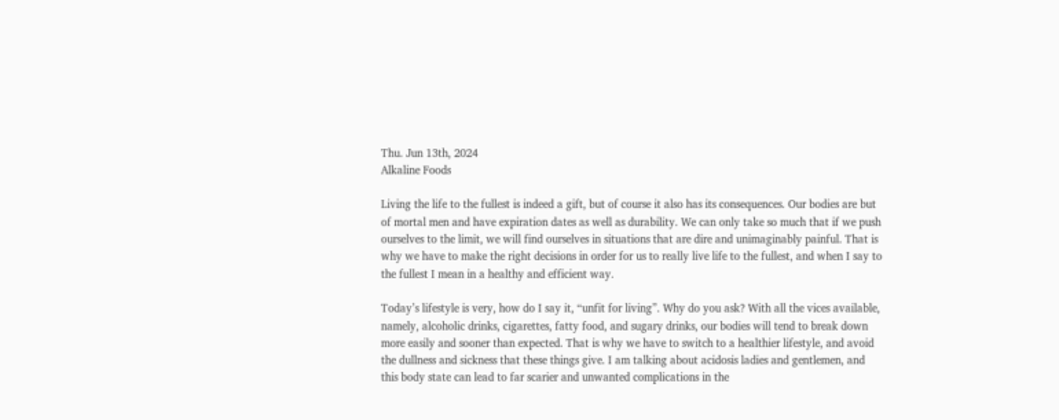Thu. Jun 13th, 2024
Alkaline Foods

Living the life to the fullest is indeed a gift, but of course it also has its consequences. Our bodies are but of mortal men and have expiration dates as well as durability. We can only take so much that if we push ourselves to the limit, we will find ourselves in situations that are dire and unimaginably painful. That is why we have to make the right decisions in order for us to really live life to the fullest, and when I say to the fullest I mean in a healthy and efficient way.

Today’s lifestyle is very, how do I say it, “unfit for living”. Why do you ask? With all the vices available, namely, alcoholic drinks, cigarettes, fatty food, and sugary drinks, our bodies will tend to break down more easily and sooner than expected. That is why we have to switch to a healthier lifestyle, and avoid the dullness and sickness that these things give. I am talking about acidosis ladies and gentlemen, and this body state can lead to far scarier and unwanted complications in the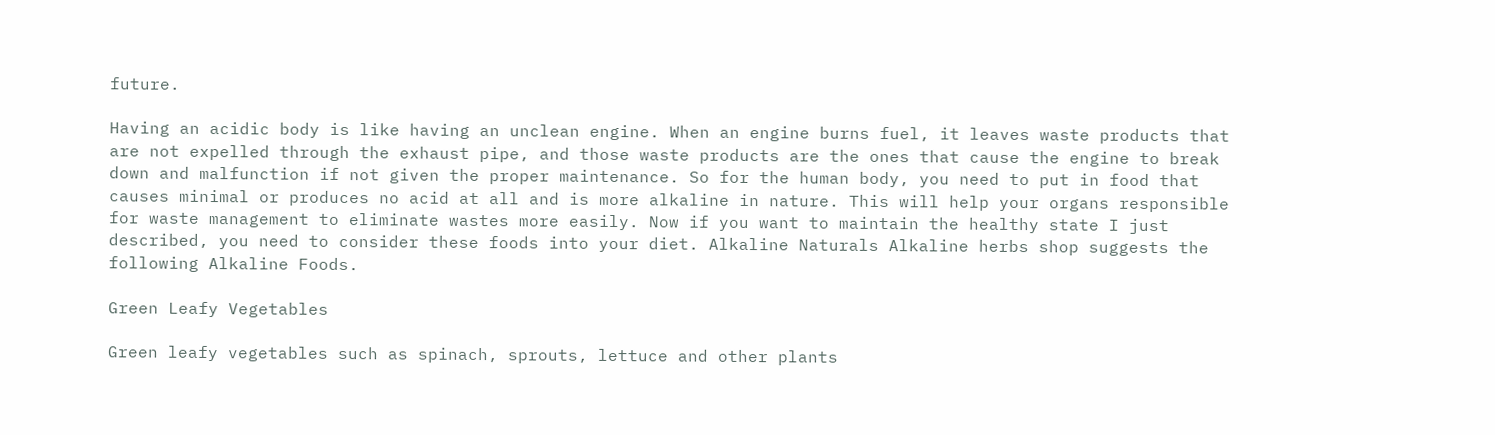future.

Having an acidic body is like having an unclean engine. When an engine burns fuel, it leaves waste products that are not expelled through the exhaust pipe, and those waste products are the ones that cause the engine to break down and malfunction if not given the proper maintenance. So for the human body, you need to put in food that causes minimal or produces no acid at all and is more alkaline in nature. This will help your organs responsible for waste management to eliminate wastes more easily. Now if you want to maintain the healthy state I just described, you need to consider these foods into your diet. Alkaline Naturals Alkaline herbs shop suggests the following Alkaline Foods.

Green Leafy Vegetables

Green leafy vegetables such as spinach, sprouts, lettuce and other plants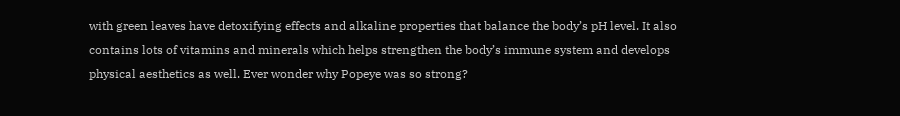with green leaves have detoxifying effects and alkaline properties that balance the body’s pH level. It also contains lots of vitamins and minerals which helps strengthen the body’s immune system and develops physical aesthetics as well. Ever wonder why Popeye was so strong?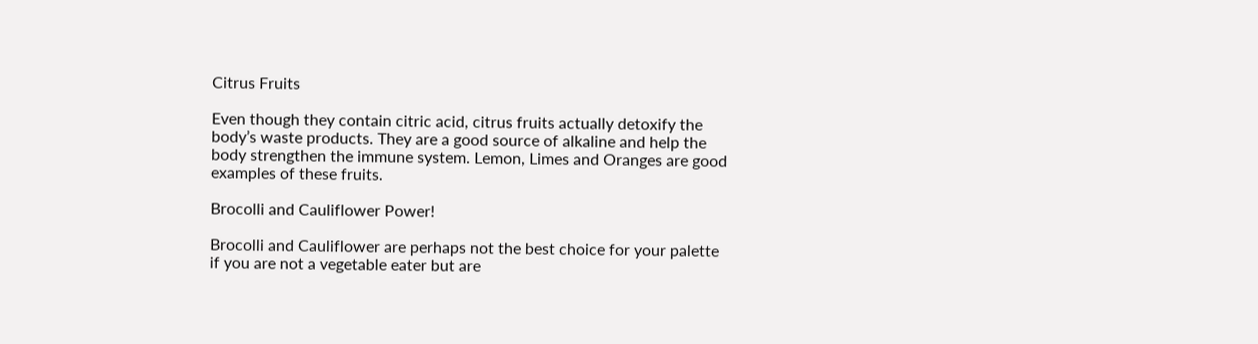Citrus Fruits

Even though they contain citric acid, citrus fruits actually detoxify the body’s waste products. They are a good source of alkaline and help the body strengthen the immune system. Lemon, Limes and Oranges are good examples of these fruits.

Brocolli and Cauliflower Power!

Brocolli and Cauliflower are perhaps not the best choice for your palette if you are not a vegetable eater but are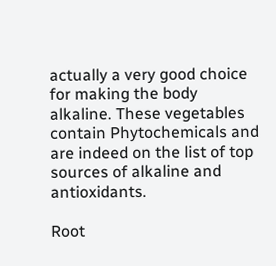actually a very good choice for making the body alkaline. These vegetables contain Phytochemicals and are indeed on the list of top sources of alkaline and antioxidants.

Root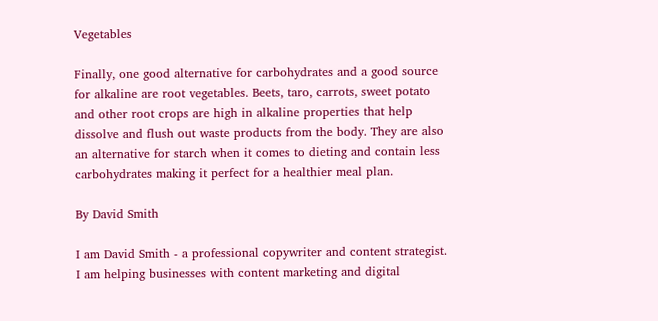Vegetables

Finally, one good alternative for carbohydrates and a good source for alkaline are root vegetables. Beets, taro, carrots, sweet potato and other root crops are high in alkaline properties that help dissolve and flush out waste products from the body. They are also an alternative for starch when it comes to dieting and contain less carbohydrates making it perfect for a healthier meal plan.

By David Smith

I am David Smith - a professional copywriter and content strategist. I am helping businesses with content marketing and digital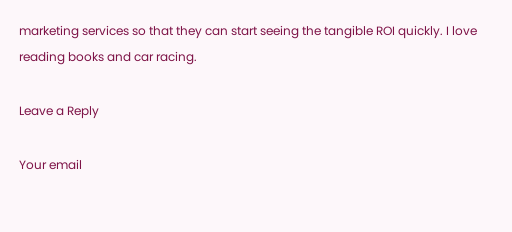marketing services so that they can start seeing the tangible ROI quickly. I love reading books and car racing.

Leave a Reply

Your email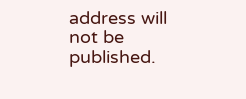address will not be published.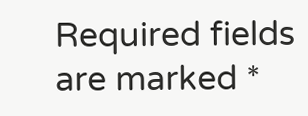Required fields are marked *